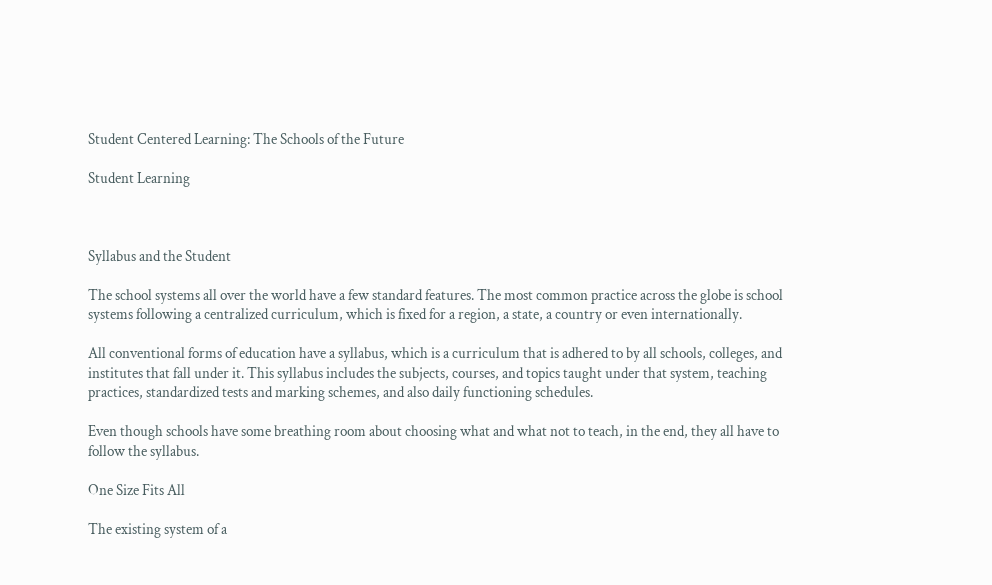Student Centered Learning: The Schools of the Future

Student Learning



Syllabus and the Student

The school systems all over the world have a few standard features. The most common practice across the globe is school systems following a centralized curriculum, which is fixed for a region, a state, a country or even internationally.

All conventional forms of education have a syllabus, which is a curriculum that is adhered to by all schools, colleges, and institutes that fall under it. This syllabus includes the subjects, courses, and topics taught under that system, teaching practices, standardized tests and marking schemes, and also daily functioning schedules.

Even though schools have some breathing room about choosing what and what not to teach, in the end, they all have to follow the syllabus.

One Size Fits All

The existing system of a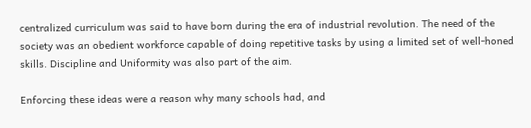centralized curriculum was said to have born during the era of industrial revolution. The need of the society was an obedient workforce capable of doing repetitive tasks by using a limited set of well-honed skills. Discipline and Uniformity was also part of the aim.

Enforcing these ideas were a reason why many schools had, and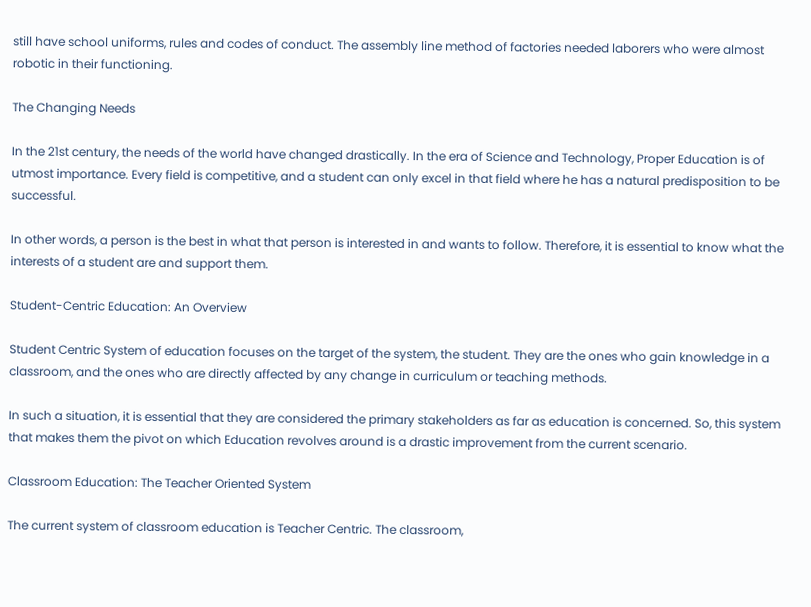still have school uniforms, rules and codes of conduct. The assembly line method of factories needed laborers who were almost robotic in their functioning.

The Changing Needs

In the 21st century, the needs of the world have changed drastically. In the era of Science and Technology, Proper Education is of utmost importance. Every field is competitive, and a student can only excel in that field where he has a natural predisposition to be successful.

In other words, a person is the best in what that person is interested in and wants to follow. Therefore, it is essential to know what the interests of a student are and support them.

Student-Centric Education: An Overview

Student Centric System of education focuses on the target of the system, the student. They are the ones who gain knowledge in a classroom, and the ones who are directly affected by any change in curriculum or teaching methods.

In such a situation, it is essential that they are considered the primary stakeholders as far as education is concerned. So, this system that makes them the pivot on which Education revolves around is a drastic improvement from the current scenario.

Classroom Education: The Teacher Oriented System

The current system of classroom education is Teacher Centric. The classroom,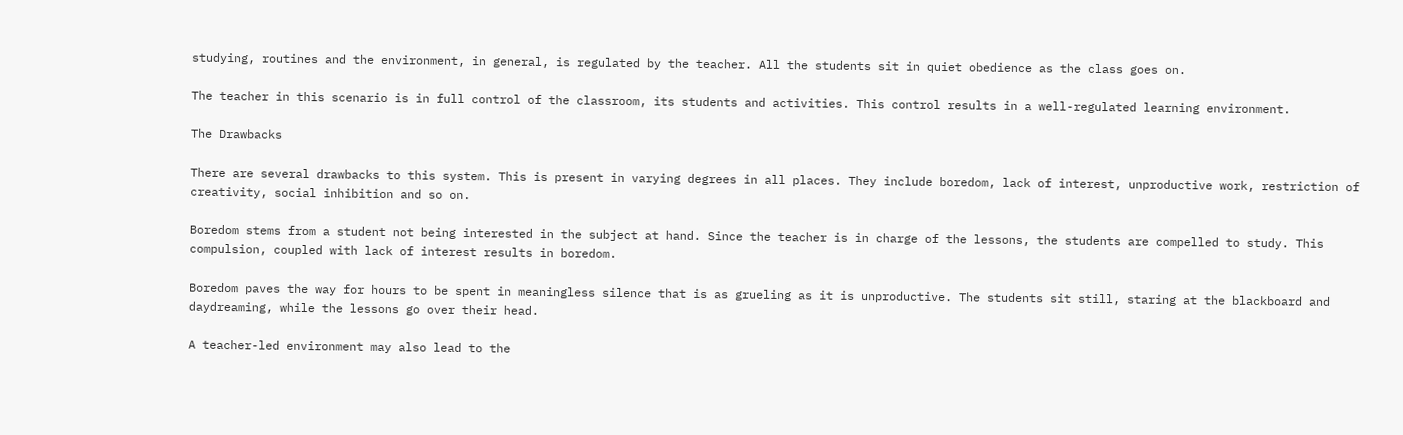studying, routines and the environment, in general, is regulated by the teacher. All the students sit in quiet obedience as the class goes on.

The teacher in this scenario is in full control of the classroom, its students and activities. This control results in a well-regulated learning environment.

The Drawbacks

There are several drawbacks to this system. This is present in varying degrees in all places. They include boredom, lack of interest, unproductive work, restriction of creativity, social inhibition and so on.

Boredom stems from a student not being interested in the subject at hand. Since the teacher is in charge of the lessons, the students are compelled to study. This compulsion, coupled with lack of interest results in boredom.

Boredom paves the way for hours to be spent in meaningless silence that is as grueling as it is unproductive. The students sit still, staring at the blackboard and daydreaming, while the lessons go over their head.

A teacher-led environment may also lead to the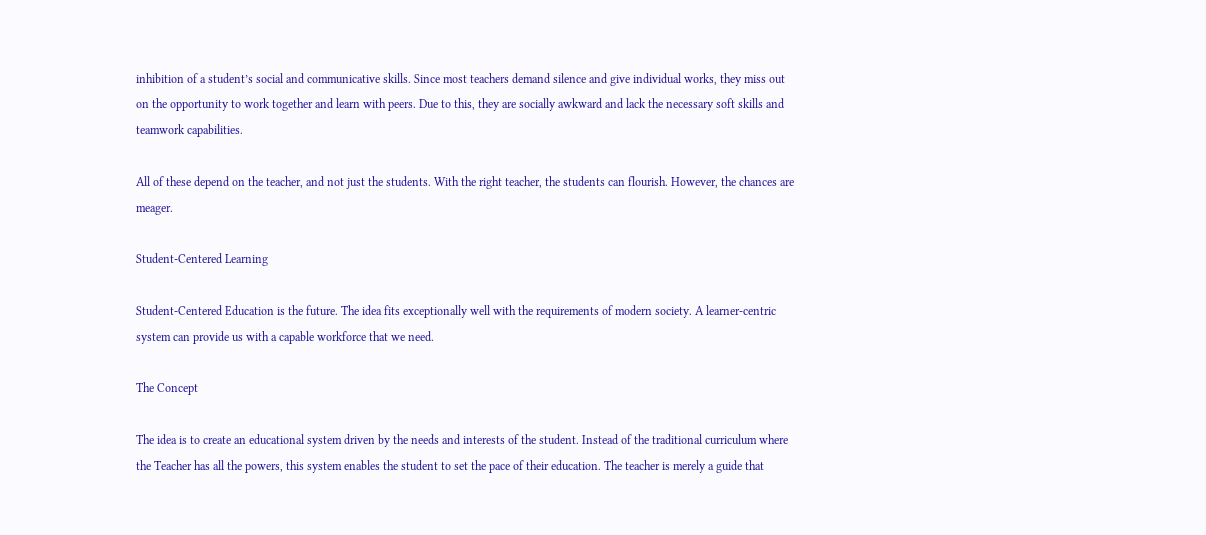inhibition of a student’s social and communicative skills. Since most teachers demand silence and give individual works, they miss out on the opportunity to work together and learn with peers. Due to this, they are socially awkward and lack the necessary soft skills and teamwork capabilities.

All of these depend on the teacher, and not just the students. With the right teacher, the students can flourish. However, the chances are meager.

Student-Centered Learning

Student-Centered Education is the future. The idea fits exceptionally well with the requirements of modern society. A learner-centric system can provide us with a capable workforce that we need.

The Concept

The idea is to create an educational system driven by the needs and interests of the student. Instead of the traditional curriculum where the Teacher has all the powers, this system enables the student to set the pace of their education. The teacher is merely a guide that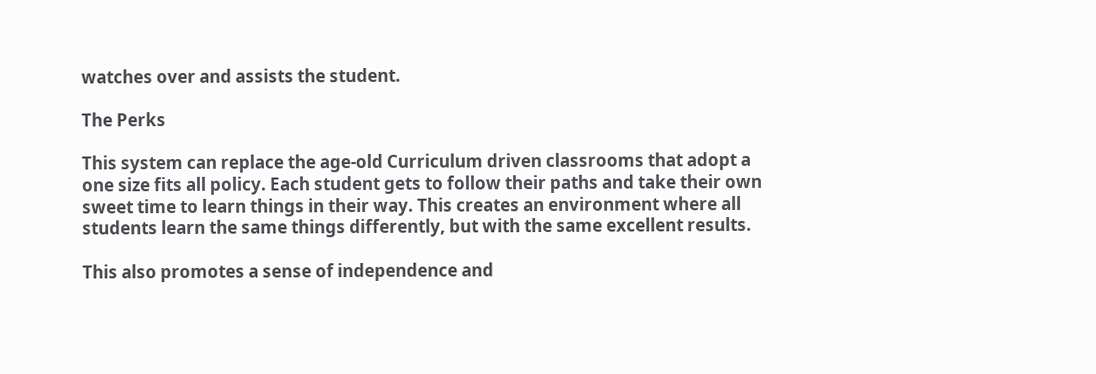watches over and assists the student.

The Perks

This system can replace the age-old Curriculum driven classrooms that adopt a one size fits all policy. Each student gets to follow their paths and take their own sweet time to learn things in their way. This creates an environment where all students learn the same things differently, but with the same excellent results.

This also promotes a sense of independence and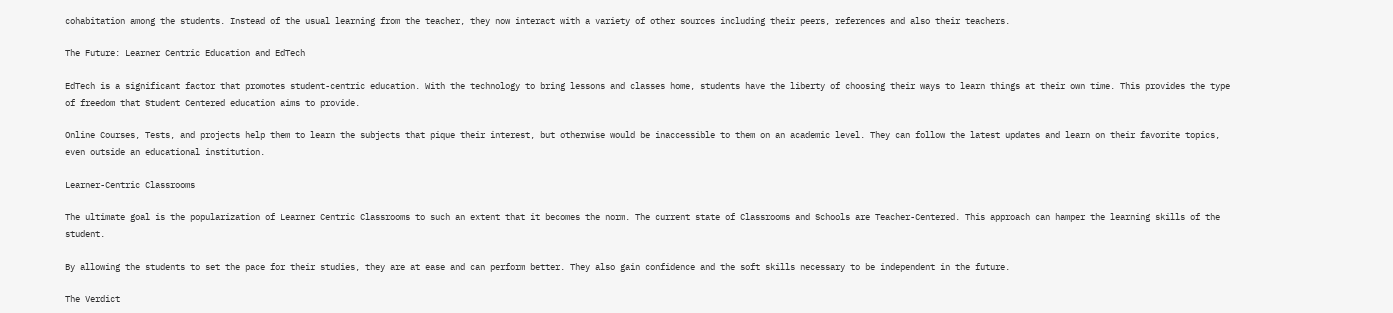cohabitation among the students. Instead of the usual learning from the teacher, they now interact with a variety of other sources including their peers, references and also their teachers.

The Future: Learner Centric Education and EdTech

EdTech is a significant factor that promotes student-centric education. With the technology to bring lessons and classes home, students have the liberty of choosing their ways to learn things at their own time. This provides the type of freedom that Student Centered education aims to provide.

Online Courses, Tests, and projects help them to learn the subjects that pique their interest, but otherwise would be inaccessible to them on an academic level. They can follow the latest updates and learn on their favorite topics, even outside an educational institution.

Learner-Centric Classrooms

The ultimate goal is the popularization of Learner Centric Classrooms to such an extent that it becomes the norm. The current state of Classrooms and Schools are Teacher-Centered. This approach can hamper the learning skills of the student.

By allowing the students to set the pace for their studies, they are at ease and can perform better. They also gain confidence and the soft skills necessary to be independent in the future.

The Verdict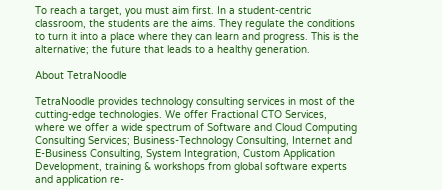To reach a target, you must aim first. In a student-centric classroom, the students are the aims. They regulate the conditions to turn it into a place where they can learn and progress. This is the alternative; the future that leads to a healthy generation.

About TetraNoodle

TetraNoodle provides technology consulting services in most of the cutting-edge technologies. We offer Fractional CTO Services, where we offer a wide spectrum of Software and Cloud Computing Consulting Services; Business-Technology Consulting, Internet and E-Business Consulting, System Integration, Custom Application Development, training & workshops from global software experts and application re-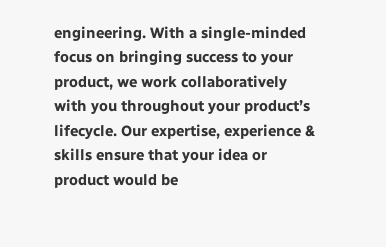engineering. With a single-minded focus on bringing success to your product, we work collaboratively with you throughout your product’s lifecycle. Our expertise, experience & skills ensure that your idea or product would be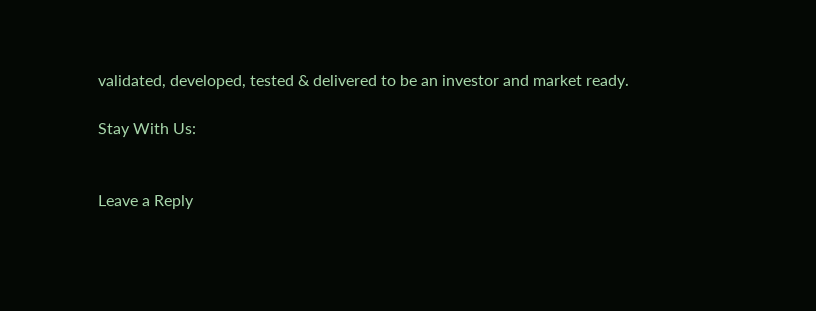validated, developed, tested & delivered to be an investor and market ready.

Stay With Us:


Leave a Reply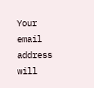Your email address will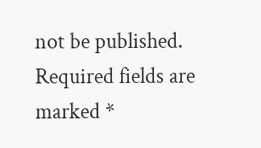not be published. Required fields are marked *